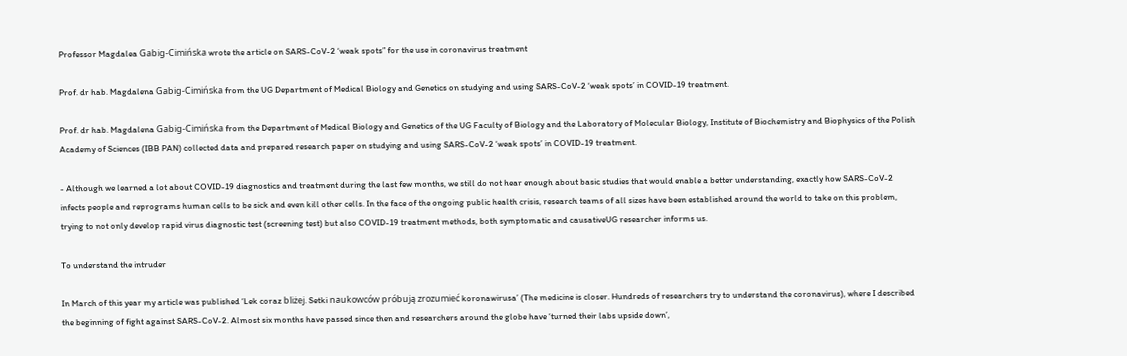Professor Magdalea Gabig-Cimińska wrote the article on SARS-CoV-2 ‘weak spots” for the use in coronavirus treatment

Prof. dr hab. Magdalena Gabig-Cimińska from the UG Department of Medical Biology and Genetics on studying and using SARS-CoV-2 ‘weak spots’ in COVID-19 treatment.

Prof. dr hab. Magdalena Gabig-Cimińska from the Department of Medical Biology and Genetics of the UG Faculty of Biology and the Laboratory of Molecular Biology, Institute of Biochemistry and Biophysics of the Polish Academy of Sciences (IBB PAN) collected data and prepared research paper on studying and using SARS-CoV-2 ‘weak spots’ in COVID-19 treatment.

- Although we learned a lot about COVID-19 diagnostics and treatment during the last few months, we still do not hear enough about basic studies that would enable a better understanding, exactly how SARS-CoV-2 infects people and reprograms human cells to be sick and even kill other cells. In the face of the ongoing public health crisis, research teams of all sizes have been established around the world to take on this problem, trying to not only develop rapid virus diagnostic test (screening test) but also COVID-19 treatment methods, both symptomatic and causativeUG researcher informs us.

To understand the intruder

In March of this year my article was published ‘Lek coraz bliżej. Setki naukowców próbują zrozumieć koronawirusa’ (The medicine is closer. Hundreds of researchers try to understand the coronavirus), where I described the beginning of fight against SARS-CoV-2. Almost six months have passed since then and researchers around the globe have ‘turned their labs upside down’,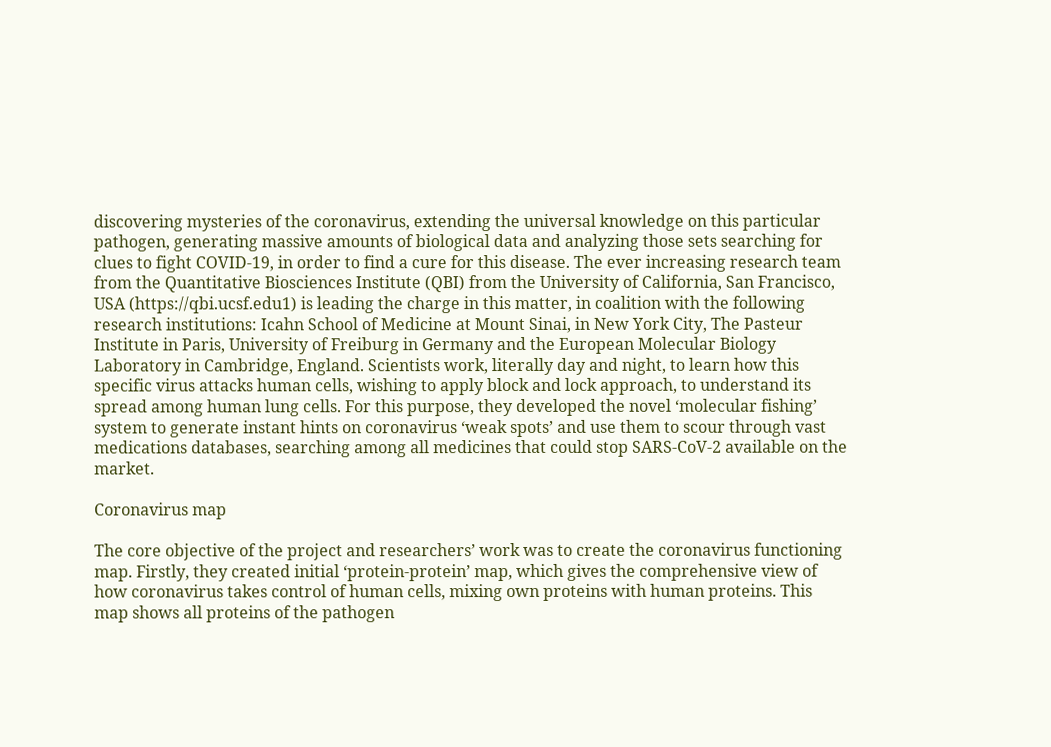discovering mysteries of the coronavirus, extending the universal knowledge on this particular pathogen, generating massive amounts of biological data and analyzing those sets searching for clues to fight COVID-19, in order to find a cure for this disease. The ever increasing research team from the Quantitative Biosciences Institute (QBI) from the University of California, San Francisco, USA (https://qbi.ucsf.edu1) is leading the charge in this matter, in coalition with the following research institutions: Icahn School of Medicine at Mount Sinai, in New York City, The Pasteur Institute in Paris, University of Freiburg in Germany and the European Molecular Biology Laboratory in Cambridge, England. Scientists work, literally day and night, to learn how this specific virus attacks human cells, wishing to apply block and lock approach, to understand its spread among human lung cells. For this purpose, they developed the novel ‘molecular fishing’ system to generate instant hints on coronavirus ‘weak spots’ and use them to scour through vast medications databases, searching among all medicines that could stop SARS-CoV-2 available on the market.

Coronavirus map

The core objective of the project and researchers’ work was to create the coronavirus functioning map. Firstly, they created initial ‘protein-protein’ map, which gives the comprehensive view of how coronavirus takes control of human cells, mixing own proteins with human proteins. This map shows all proteins of the pathogen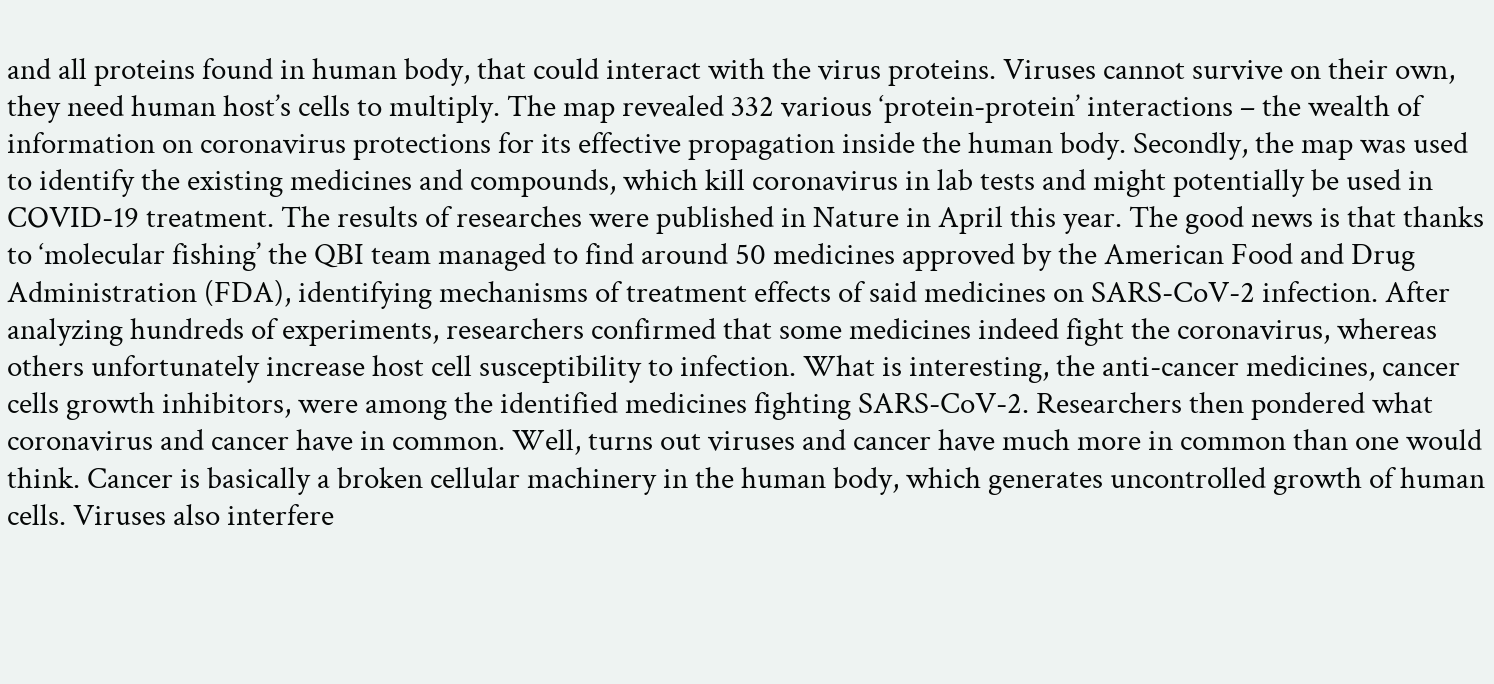and all proteins found in human body, that could interact with the virus proteins. Viruses cannot survive on their own, they need human host’s cells to multiply. The map revealed 332 various ‘protein-protein’ interactions – the wealth of information on coronavirus protections for its effective propagation inside the human body. Secondly, the map was used to identify the existing medicines and compounds, which kill coronavirus in lab tests and might potentially be used in COVID-19 treatment. The results of researches were published in Nature in April this year. The good news is that thanks to ‘molecular fishing’ the QBI team managed to find around 50 medicines approved by the American Food and Drug Administration (FDA), identifying mechanisms of treatment effects of said medicines on SARS-CoV-2 infection. After analyzing hundreds of experiments, researchers confirmed that some medicines indeed fight the coronavirus, whereas others unfortunately increase host cell susceptibility to infection. What is interesting, the anti-cancer medicines, cancer cells growth inhibitors, were among the identified medicines fighting SARS-CoV-2. Researchers then pondered what coronavirus and cancer have in common. Well, turns out viruses and cancer have much more in common than one would think. Cancer is basically a broken cellular machinery in the human body, which generates uncontrolled growth of human cells. Viruses also interfere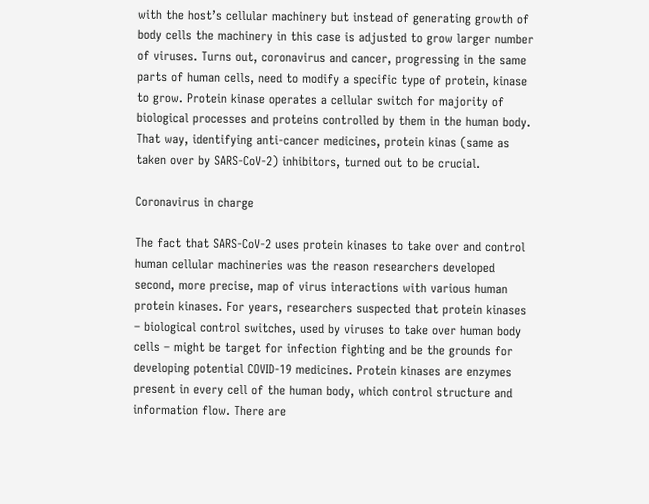with the host’s cellular machinery but instead of generating growth of body cells the machinery in this case is adjusted to grow larger number of viruses. Turns out, coronavirus and cancer, progressing in the same parts of human cells, need to modify a specific type of protein, kinase to grow. Protein kinase operates a cellular switch for majority of biological processes and proteins controlled by them in the human body. That way, identifying anti-cancer medicines, protein kinas (same as taken over by SARS-CoV-2) inhibitors, turned out to be crucial.

Coronavirus in charge

The fact that SARS-CoV-2 uses protein kinases to take over and control human cellular machineries was the reason researchers developed second, more precise, map of virus interactions with various human protein kinases. For years, researchers suspected that protein kinases – biological control switches, used by viruses to take over human body cells – might be target for infection fighting and be the grounds for developing potential COVID-19 medicines. Protein kinases are enzymes present in every cell of the human body, which control structure and information flow. There are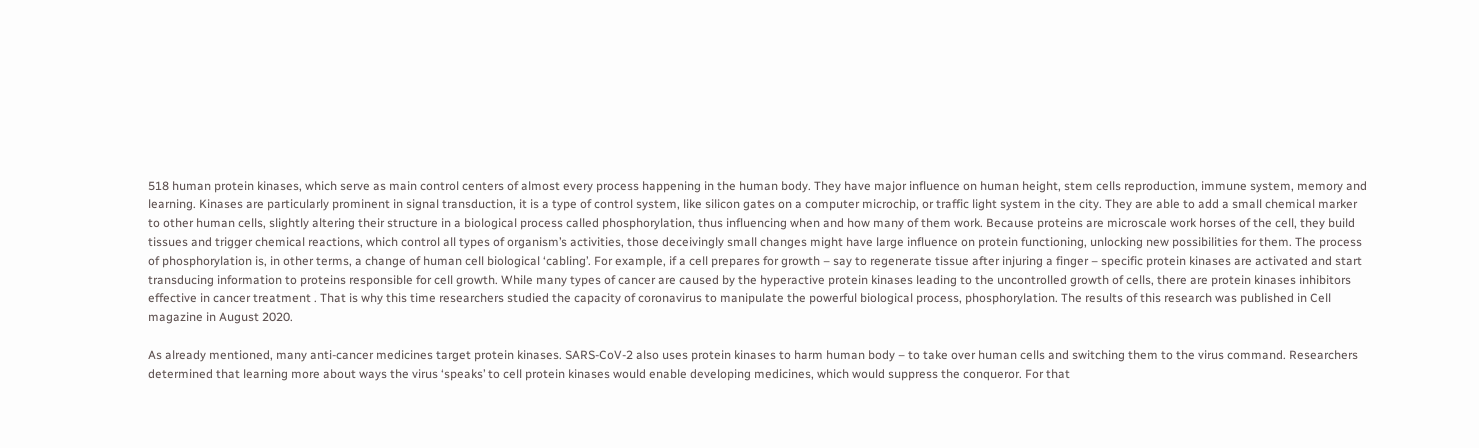518 human protein kinases, which serve as main control centers of almost every process happening in the human body. They have major influence on human height, stem cells reproduction, immune system, memory and learning. Kinases are particularly prominent in signal transduction, it is a type of control system, like silicon gates on a computer microchip, or traffic light system in the city. They are able to add a small chemical marker to other human cells, slightly altering their structure in a biological process called phosphorylation, thus influencing when and how many of them work. Because proteins are microscale work horses of the cell, they build tissues and trigger chemical reactions, which control all types of organism’s activities, those deceivingly small changes might have large influence on protein functioning, unlocking new possibilities for them. The process of phosphorylation is, in other terms, a change of human cell biological ‘cabling’. For example, if a cell prepares for growth – say to regenerate tissue after injuring a finger – specific protein kinases are activated and start transducing information to proteins responsible for cell growth. While many types of cancer are caused by the hyperactive protein kinases leading to the uncontrolled growth of cells, there are protein kinases inhibitors effective in cancer treatment . That is why this time researchers studied the capacity of coronavirus to manipulate the powerful biological process, phosphorylation. The results of this research was published in Cell magazine in August 2020.

As already mentioned, many anti-cancer medicines target protein kinases. SARS-CoV-2 also uses protein kinases to harm human body – to take over human cells and switching them to the virus command. Researchers determined that learning more about ways the virus ‘speaks’ to cell protein kinases would enable developing medicines, which would suppress the conqueror. For that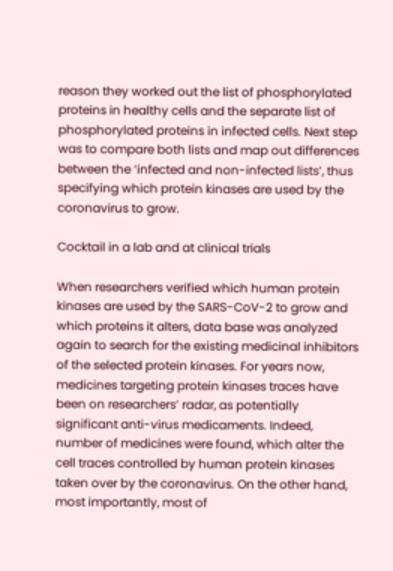reason they worked out the list of phosphorylated proteins in healthy cells and the separate list of phosphorylated proteins in infected cells. Next step was to compare both lists and map out differences between the ‘infected and non-infected lists’, thus specifying which protein kinases are used by the coronavirus to grow.

Cocktail in a lab and at clinical trials

When researchers verified which human protein kinases are used by the SARS-CoV-2 to grow and which proteins it alters, data base was analyzed again to search for the existing medicinal inhibitors of the selected protein kinases. For years now, medicines targeting protein kinases traces have been on researchers’ radar, as potentially significant anti-virus medicaments. Indeed, number of medicines were found, which alter the cell traces controlled by human protein kinases taken over by the coronavirus. On the other hand, most importantly, most of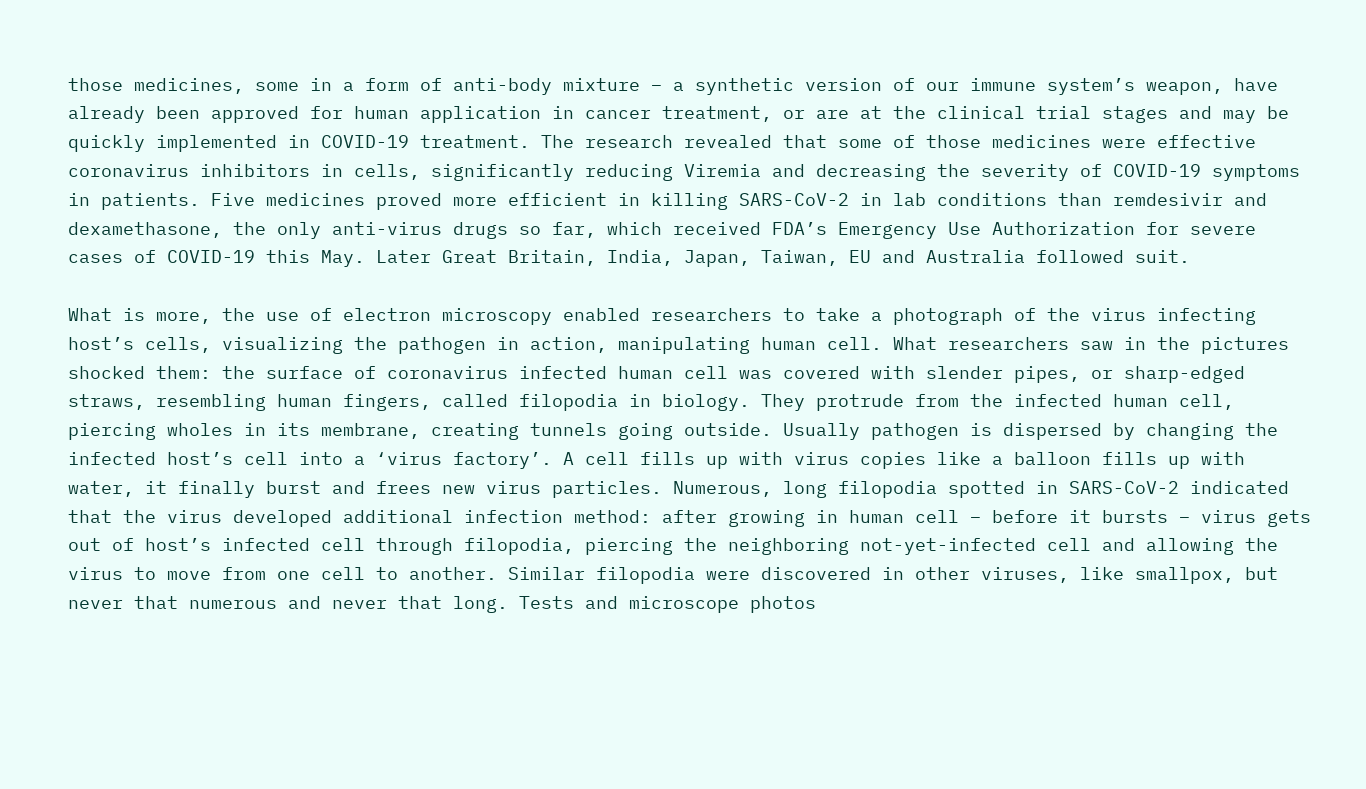those medicines, some in a form of anti-body mixture – a synthetic version of our immune system’s weapon, have already been approved for human application in cancer treatment, or are at the clinical trial stages and may be quickly implemented in COVID-19 treatment. The research revealed that some of those medicines were effective coronavirus inhibitors in cells, significantly reducing Viremia and decreasing the severity of COVID-19 symptoms in patients. Five medicines proved more efficient in killing SARS-CoV-2 in lab conditions than remdesivir and dexamethasone, the only anti-virus drugs so far, which received FDA’s Emergency Use Authorization for severe cases of COVID-19 this May. Later Great Britain, India, Japan, Taiwan, EU and Australia followed suit.

What is more, the use of electron microscopy enabled researchers to take a photograph of the virus infecting host’s cells, visualizing the pathogen in action, manipulating human cell. What researchers saw in the pictures shocked them: the surface of coronavirus infected human cell was covered with slender pipes, or sharp-edged straws, resembling human fingers, called filopodia in biology. They protrude from the infected human cell, piercing wholes in its membrane, creating tunnels going outside. Usually pathogen is dispersed by changing the infected host’s cell into a ‘virus factory’. A cell fills up with virus copies like a balloon fills up with water, it finally burst and frees new virus particles. Numerous, long filopodia spotted in SARS-CoV-2 indicated that the virus developed additional infection method: after growing in human cell – before it bursts – virus gets out of host’s infected cell through filopodia, piercing the neighboring not-yet-infected cell and allowing the virus to move from one cell to another. Similar filopodia were discovered in other viruses, like smallpox, but never that numerous and never that long. Tests and microscope photos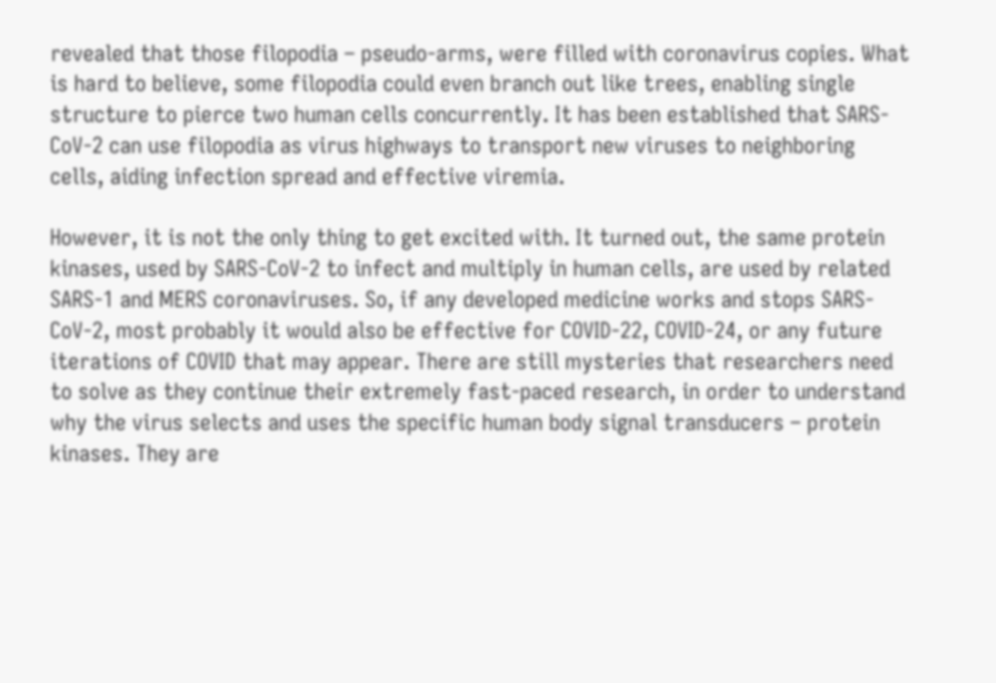revealed that those filopodia – pseudo-arms, were filled with coronavirus copies. What is hard to believe, some filopodia could even branch out like trees, enabling single structure to pierce two human cells concurrently. It has been established that SARS-CoV-2 can use filopodia as virus highways to transport new viruses to neighboring cells, aiding infection spread and effective viremia.

However, it is not the only thing to get excited with. It turned out, the same protein kinases, used by SARS-CoV-2 to infect and multiply in human cells, are used by related SARS-1 and MERS coronaviruses. So, if any developed medicine works and stops SARS-CoV-2, most probably it would also be effective for COVID-22, COVID-24, or any future iterations of COVID that may appear. There are still mysteries that researchers need to solve as they continue their extremely fast-paced research, in order to understand why the virus selects and uses the specific human body signal transducers – protein kinases. They are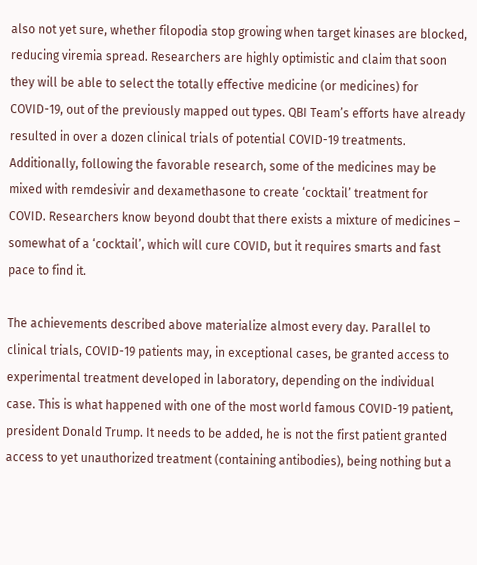also not yet sure, whether filopodia stop growing when target kinases are blocked, reducing viremia spread. Researchers are highly optimistic and claim that soon they will be able to select the totally effective medicine (or medicines) for COVID-19, out of the previously mapped out types. QBI Team’s efforts have already resulted in over a dozen clinical trials of potential COVID-19 treatments. Additionally, following the favorable research, some of the medicines may be mixed with remdesivir and dexamethasone to create ‘cocktail’ treatment for COVID. Researchers know beyond doubt that there exists a mixture of medicines – somewhat of a ‘cocktail’, which will cure COVID, but it requires smarts and fast pace to find it.

The achievements described above materialize almost every day. Parallel to clinical trials, COVID-19 patients may, in exceptional cases, be granted access to experimental treatment developed in laboratory, depending on the individual case. This is what happened with one of the most world famous COVID-19 patient, president Donald Trump. It needs to be added, he is not the first patient granted access to yet unauthorized treatment (containing antibodies), being nothing but a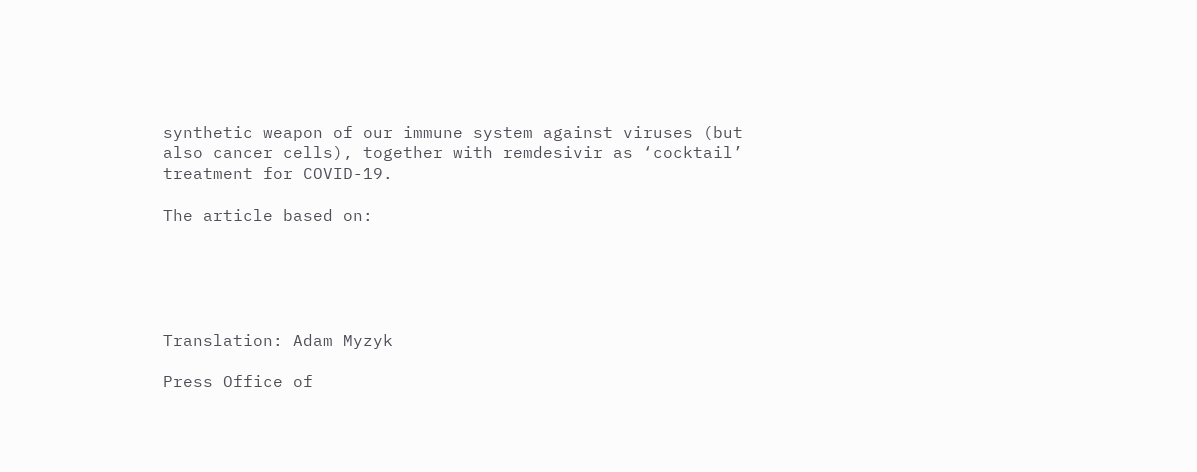synthetic weapon of our immune system against viruses (but also cancer cells), together with remdesivir as ‘cocktail’ treatment for COVID-19.

The article based on:





Translation: Adam Myzyk

Press Office of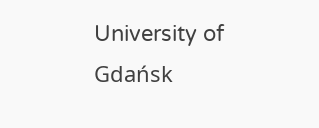University of Gdańsk